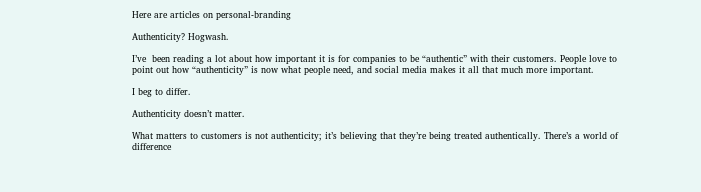Here are articles on personal-branding

Authenticity? Hogwash.

I’ve  been reading a lot about how important it is for companies to be “authentic” with their customers. People love to point out how “authenticity” is now what people need, and social media makes it all that much more important.

I beg to differ.

Authenticity doesn’t matter.

What matters to customers is not authenticity; it’s believing that they’re being treated authentically. There’s a world of difference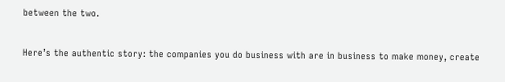between the two.

Here’s the authentic story: the companies you do business with are in business to make money, create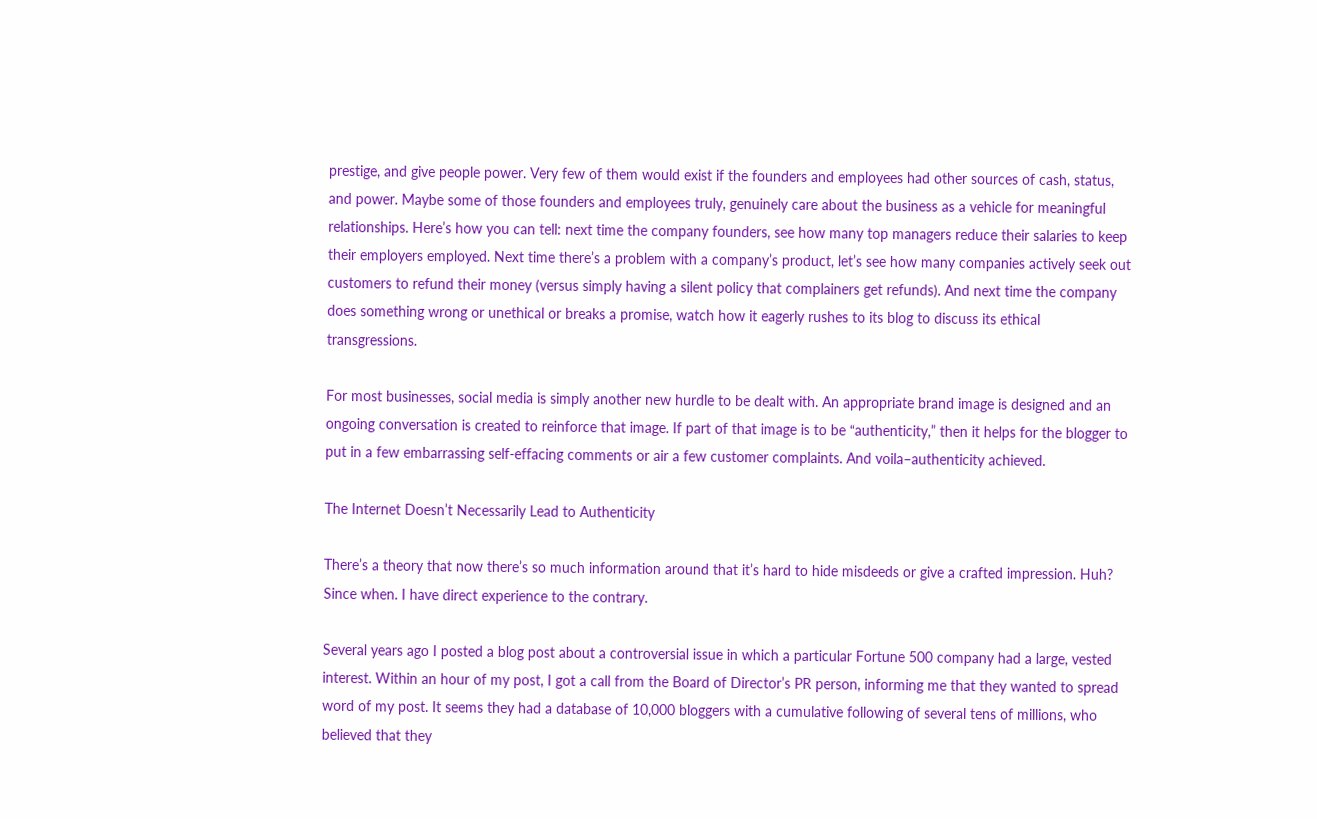prestige, and give people power. Very few of them would exist if the founders and employees had other sources of cash, status, and power. Maybe some of those founders and employees truly, genuinely care about the business as a vehicle for meaningful relationships. Here’s how you can tell: next time the company founders, see how many top managers reduce their salaries to keep their employers employed. Next time there’s a problem with a company’s product, let’s see how many companies actively seek out customers to refund their money (versus simply having a silent policy that complainers get refunds). And next time the company does something wrong or unethical or breaks a promise, watch how it eagerly rushes to its blog to discuss its ethical transgressions.

For most businesses, social media is simply another new hurdle to be dealt with. An appropriate brand image is designed and an ongoing conversation is created to reinforce that image. If part of that image is to be “authenticity,” then it helps for the blogger to put in a few embarrassing self-effacing comments or air a few customer complaints. And voila–authenticity achieved.

The Internet Doesn’t Necessarily Lead to Authenticity

There’s a theory that now there’s so much information around that it’s hard to hide misdeeds or give a crafted impression. Huh? Since when. I have direct experience to the contrary.

Several years ago I posted a blog post about a controversial issue in which a particular Fortune 500 company had a large, vested interest. Within an hour of my post, I got a call from the Board of Director’s PR person, informing me that they wanted to spread word of my post. It seems they had a database of 10,000 bloggers with a cumulative following of several tens of millions, who believed that they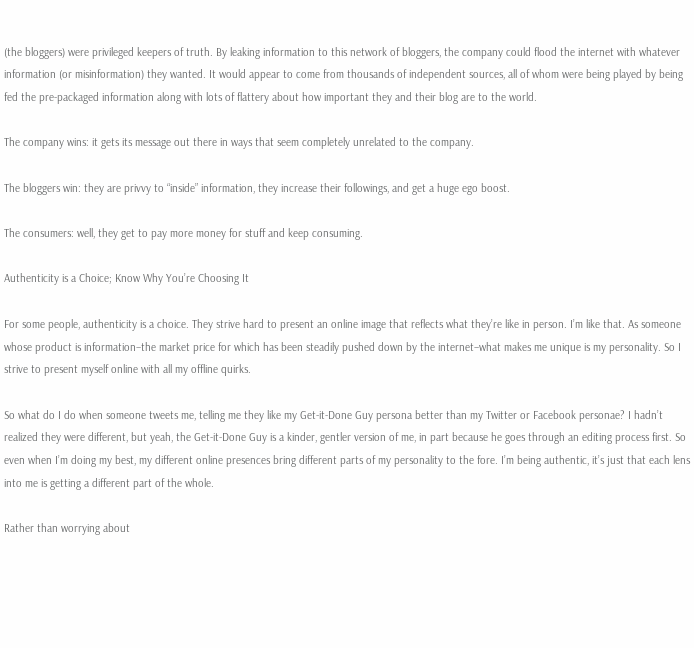(the bloggers) were privileged keepers of truth. By leaking information to this network of bloggers, the company could flood the internet with whatever information (or misinformation) they wanted. It would appear to come from thousands of independent sources, all of whom were being played by being fed the pre-packaged information along with lots of flattery about how important they and their blog are to the world.

The company wins: it gets its message out there in ways that seem completely unrelated to the company.

The bloggers win: they are privvy to “inside” information, they increase their followings, and get a huge ego boost.

The consumers: well, they get to pay more money for stuff and keep consuming.

Authenticity is a Choice; Know Why You’re Choosing It

For some people, authenticity is a choice. They strive hard to present an online image that reflects what they’re like in person. I’m like that. As someone whose product is information–the market price for which has been steadily pushed down by the internet–what makes me unique is my personality. So I strive to present myself online with all my offline quirks.

So what do I do when someone tweets me, telling me they like my Get-it-Done Guy persona better than my Twitter or Facebook personae? I hadn’t realized they were different, but yeah, the Get-it-Done Guy is a kinder, gentler version of me, in part because he goes through an editing process first. So even when I’m doing my best, my different online presences bring different parts of my personality to the fore. I’m being authentic, it’s just that each lens into me is getting a different part of the whole.

Rather than worrying about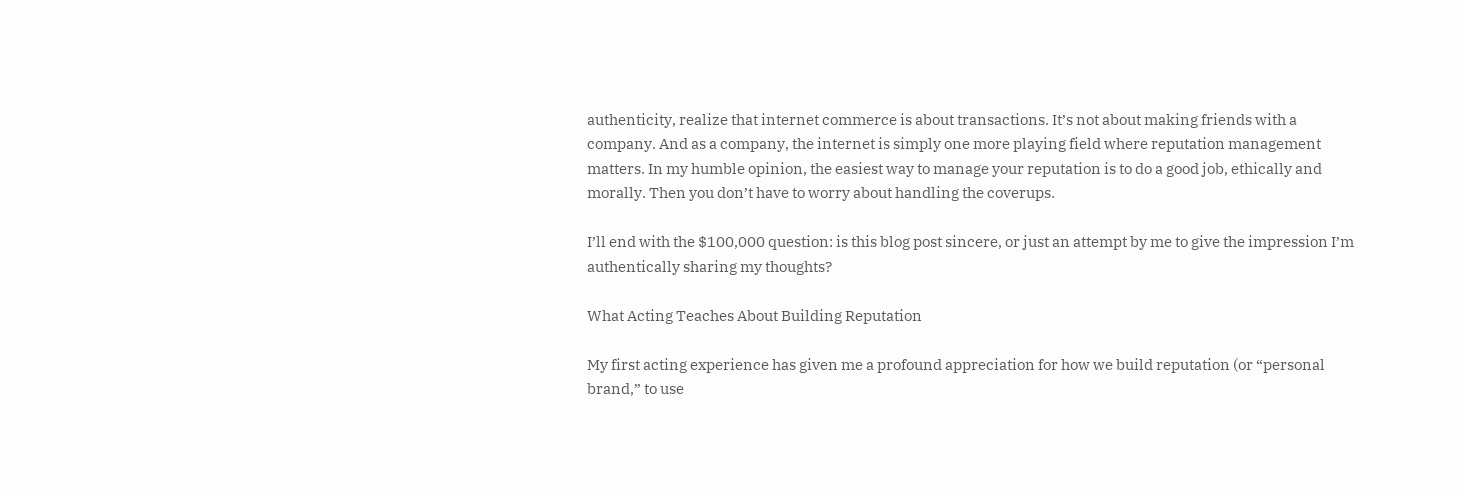authenticity, realize that internet commerce is about transactions. It’s not about making friends with a company. And as a company, the internet is simply one more playing field where reputation management matters. In my humble opinion, the easiest way to manage your reputation is to do a good job, ethically and morally. Then you don’t have to worry about handling the coverups.

I’ll end with the $100,000 question: is this blog post sincere, or just an attempt by me to give the impression I’m authentically sharing my thoughts?

What Acting Teaches About Building Reputation

My first acting experience has given me a profound appreciation for how we build reputation (or “personal brand,” to use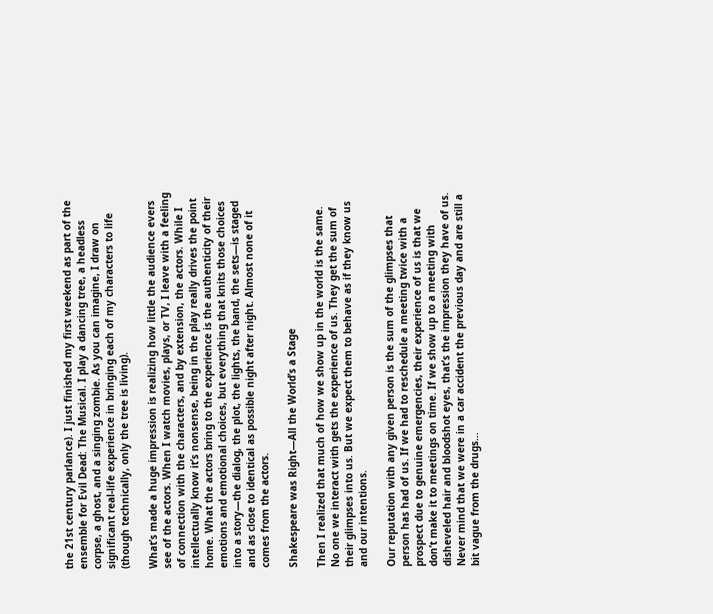the 21st century parlance). I just finished my first weekend as part of the ensemble for Evil Dead: The Musical. I play a dancing tree, a headless corpse, a ghost, and a singing zombie. As you can imagine, I draw on significant real-life experience in bringing each of my characters to life (though technically, only the tree is living).

What’s made a huge impression is realizing how little the audience evers see of the actors. When I watch movies, plays, or TV, I leave with a feeling of connection with the characters, and by extension, the actors. While I intellectually know it’s nonsense, being in the play really drives the point home. What the actors bring to the experience is the authenticity of their emotions and emotional choices, but everything that knits those choices into a story—the dialog, the plot, the lights, the band, the sets—is staged and as close to identical as possible night after night. Almost none of it comes from the actors.

Shakespeare was Right—All the World’s a Stage

Then I realized that much of how we show up in the world is the same. No one we interact with gets the experience of us. They get the sum of their glimpses into us. But we expect them to behave as if they know us and our intentions.

Our reputation with any given person is the sum of the glimpses that person has had of us. If we had to reschedule a meeting twice with a prospect due to genuine emergencies, their experience of us is that we don’t make it to meetings on time. If we show up to a meeting with disheveled hair and bloodshot eyes, that’s the impression they have of us. Never mind that we were in a car accident the previous day and are still a bit vague from the drugs…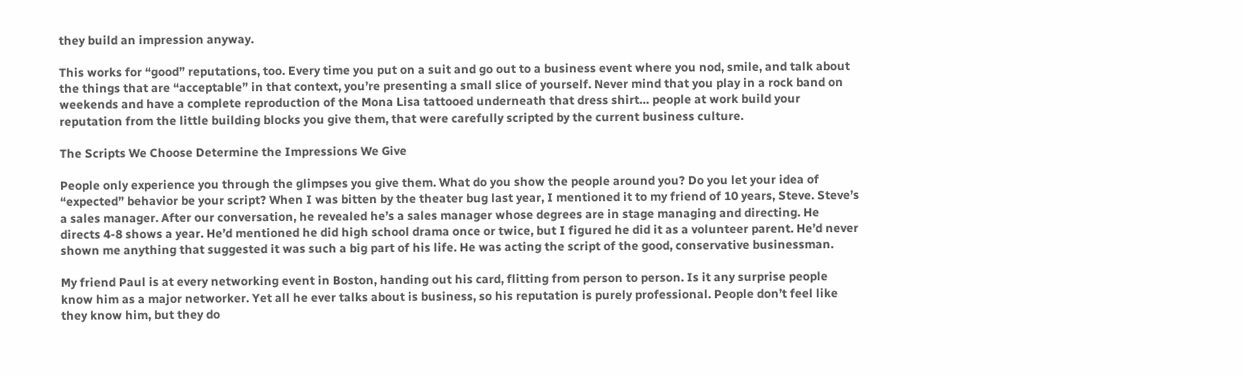they build an impression anyway.

This works for “good” reputations, too. Every time you put on a suit and go out to a business event where you nod, smile, and talk about the things that are “acceptable” in that context, you’re presenting a small slice of yourself. Never mind that you play in a rock band on weekends and have a complete reproduction of the Mona Lisa tattooed underneath that dress shirt… people at work build your reputation from the little building blocks you give them, that were carefully scripted by the current business culture.

The Scripts We Choose Determine the Impressions We Give

People only experience you through the glimpses you give them. What do you show the people around you? Do you let your idea of “expected” behavior be your script? When I was bitten by the theater bug last year, I mentioned it to my friend of 10 years, Steve. Steve’s a sales manager. After our conversation, he revealed he’s a sales manager whose degrees are in stage managing and directing. He directs 4-8 shows a year. He’d mentioned he did high school drama once or twice, but I figured he did it as a volunteer parent. He’d never shown me anything that suggested it was such a big part of his life. He was acting the script of the good, conservative businessman.

My friend Paul is at every networking event in Boston, handing out his card, flitting from person to person. Is it any surprise people know him as a major networker. Yet all he ever talks about is business, so his reputation is purely professional. People don’t feel like they know him, but they do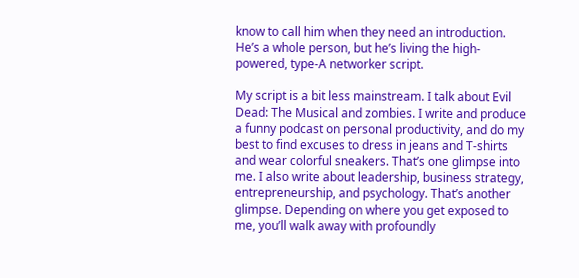know to call him when they need an introduction. He’s a whole person, but he’s living the high-powered, type-A networker script.

My script is a bit less mainstream. I talk about Evil Dead: The Musical and zombies. I write and produce a funny podcast on personal productivity, and do my best to find excuses to dress in jeans and T-shirts and wear colorful sneakers. That’s one glimpse into me. I also write about leadership, business strategy, entrepreneurship, and psychology. That’s another glimpse. Depending on where you get exposed to me, you’ll walk away with profoundly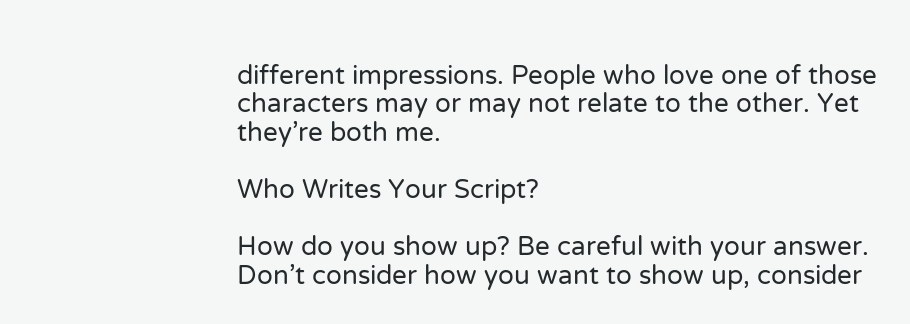different impressions. People who love one of those characters may or may not relate to the other. Yet they’re both me.

Who Writes Your Script?

How do you show up? Be careful with your answer. Don’t consider how you want to show up, consider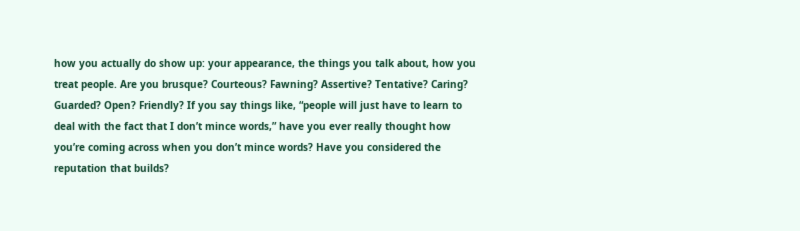how you actually do show up: your appearance, the things you talk about, how you treat people. Are you brusque? Courteous? Fawning? Assertive? Tentative? Caring? Guarded? Open? Friendly? If you say things like, “people will just have to learn to deal with the fact that I don’t mince words,” have you ever really thought how you’re coming across when you don’t mince words? Have you considered the reputation that builds?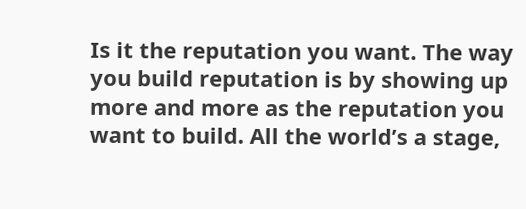Is it the reputation you want. The way you build reputation is by showing up more and more as the reputation you want to build. All the world’s a stage,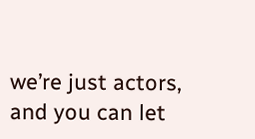we’re just actors, and you can let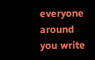everyone around you write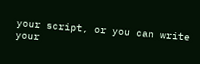your script, or you can write your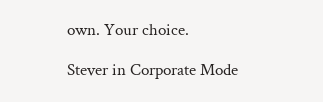own. Your choice.

Stever in Corporate Mode